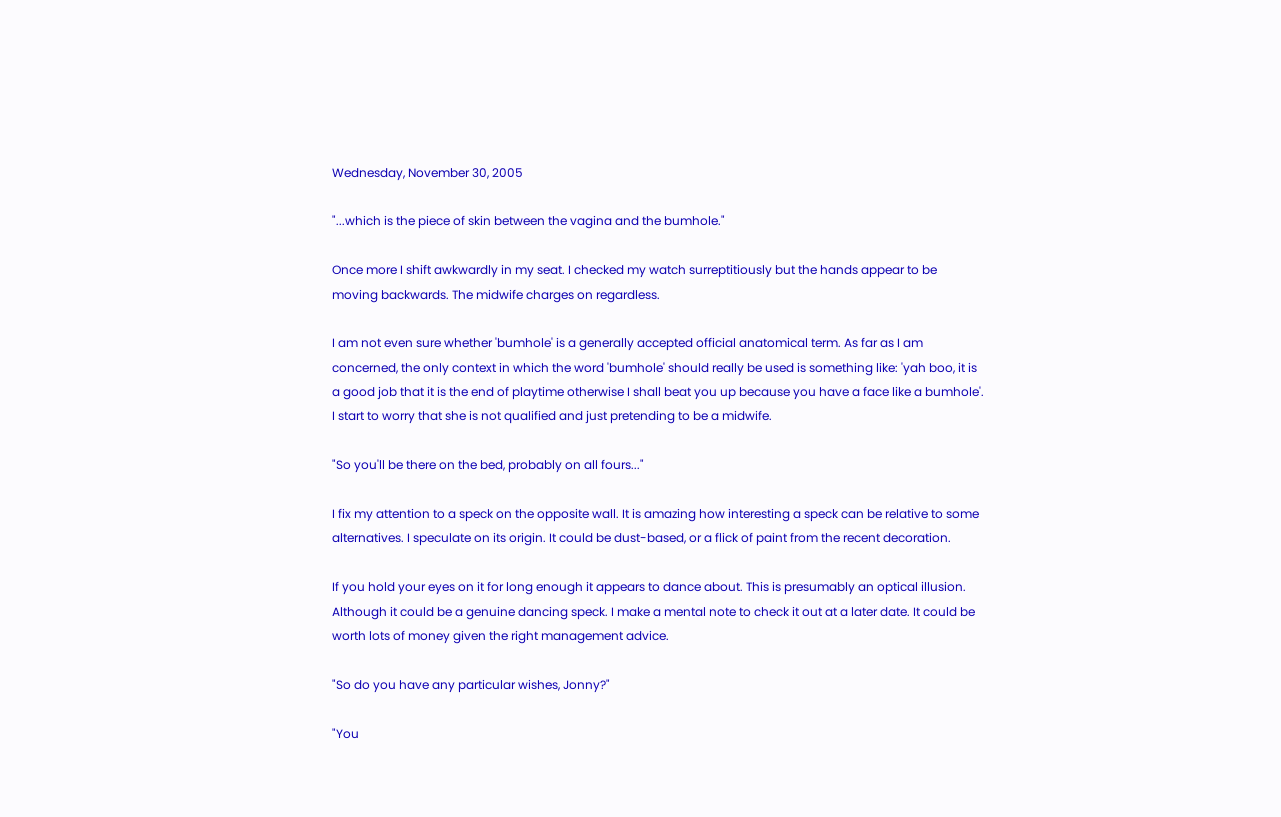Wednesday, November 30, 2005

"...which is the piece of skin between the vagina and the bumhole."

Once more I shift awkwardly in my seat. I checked my watch surreptitiously but the hands appear to be moving backwards. The midwife charges on regardless.

I am not even sure whether 'bumhole' is a generally accepted official anatomical term. As far as I am concerned, the only context in which the word 'bumhole' should really be used is something like: 'yah boo, it is a good job that it is the end of playtime otherwise I shall beat you up because you have a face like a bumhole'. I start to worry that she is not qualified and just pretending to be a midwife.

"So you'll be there on the bed, probably on all fours..."

I fix my attention to a speck on the opposite wall. It is amazing how interesting a speck can be relative to some alternatives. I speculate on its origin. It could be dust-based, or a flick of paint from the recent decoration.

If you hold your eyes on it for long enough it appears to dance about. This is presumably an optical illusion. Although it could be a genuine dancing speck. I make a mental note to check it out at a later date. It could be worth lots of money given the right management advice.

"So do you have any particular wishes, Jonny?"

"You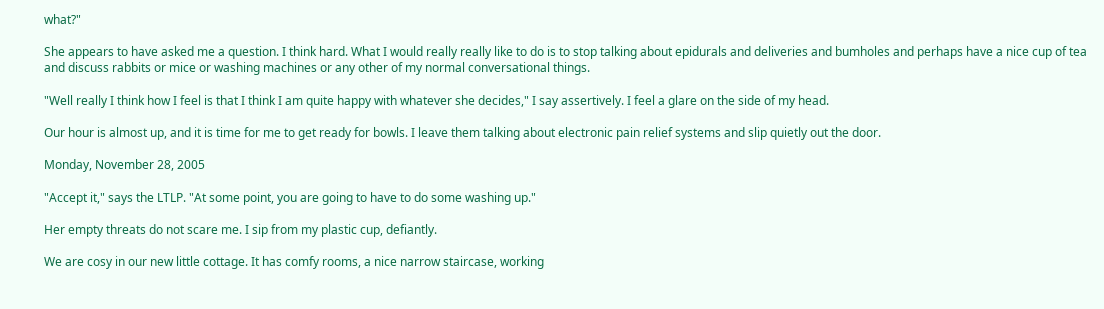what?"

She appears to have asked me a question. I think hard. What I would really really like to do is to stop talking about epidurals and deliveries and bumholes and perhaps have a nice cup of tea and discuss rabbits or mice or washing machines or any other of my normal conversational things.

"Well really I think how I feel is that I think I am quite happy with whatever she decides," I say assertively. I feel a glare on the side of my head.

Our hour is almost up, and it is time for me to get ready for bowls. I leave them talking about electronic pain relief systems and slip quietly out the door.

Monday, November 28, 2005

"Accept it," says the LTLP. "At some point, you are going to have to do some washing up."

Her empty threats do not scare me. I sip from my plastic cup, defiantly.

We are cosy in our new little cottage. It has comfy rooms, a nice narrow staircase, working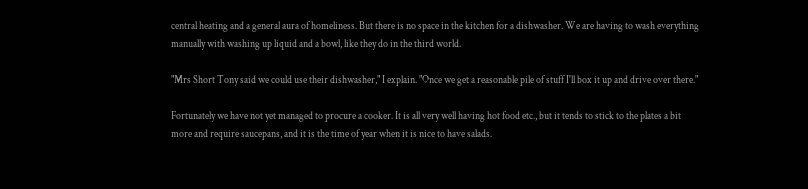central heating and a general aura of homeliness. But there is no space in the kitchen for a dishwasher. We are having to wash everything manually with washing up liquid and a bowl, like they do in the third world.

"Mrs Short Tony said we could use their dishwasher," I explain. "Once we get a reasonable pile of stuff I'll box it up and drive over there."

Fortunately we have not yet managed to procure a cooker. It is all very well having hot food etc., but it tends to stick to the plates a bit more and require saucepans, and it is the time of year when it is nice to have salads.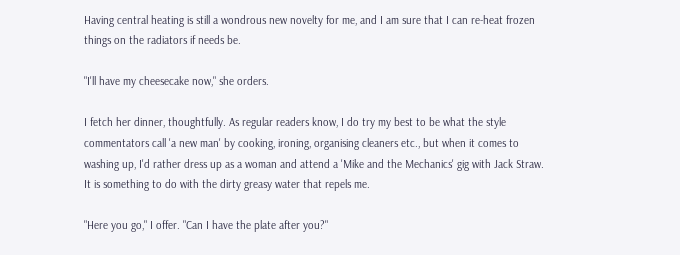Having central heating is still a wondrous new novelty for me, and I am sure that I can re-heat frozen things on the radiators if needs be.

"I'll have my cheesecake now," she orders.

I fetch her dinner, thoughtfully. As regular readers know, I do try my best to be what the style commentators call 'a new man' by cooking, ironing, organising cleaners etc., but when it comes to washing up, I'd rather dress up as a woman and attend a 'Mike and the Mechanics' gig with Jack Straw. It is something to do with the dirty greasy water that repels me.

"Here you go," I offer. "Can I have the plate after you?"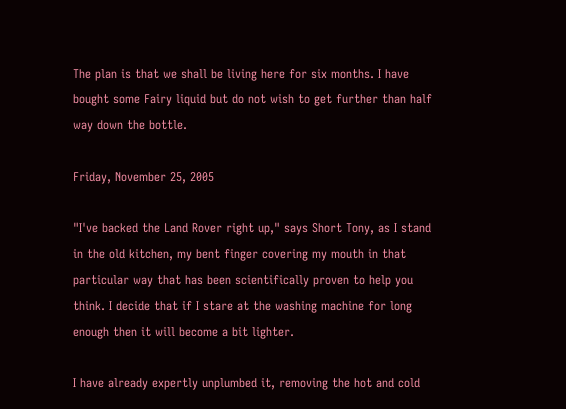The plan is that we shall be living here for six months. I have bought some Fairy liquid but do not wish to get further than half way down the bottle.

Friday, November 25, 2005

"I've backed the Land Rover right up," says Short Tony, as I stand in the old kitchen, my bent finger covering my mouth in that particular way that has been scientifically proven to help you think. I decide that if I stare at the washing machine for long enough then it will become a bit lighter.

I have already expertly unplumbed it, removing the hot and cold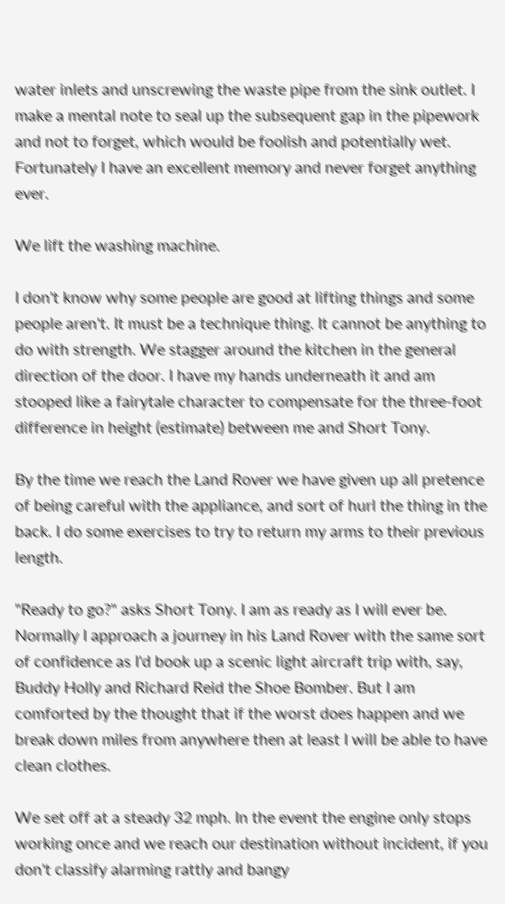water inlets and unscrewing the waste pipe from the sink outlet. I make a mental note to seal up the subsequent gap in the pipework and not to forget, which would be foolish and potentially wet. Fortunately I have an excellent memory and never forget anything ever.

We lift the washing machine.

I don't know why some people are good at lifting things and some people aren't. It must be a technique thing. It cannot be anything to do with strength. We stagger around the kitchen in the general direction of the door. I have my hands underneath it and am stooped like a fairytale character to compensate for the three-foot difference in height (estimate) between me and Short Tony.

By the time we reach the Land Rover we have given up all pretence of being careful with the appliance, and sort of hurl the thing in the back. I do some exercises to try to return my arms to their previous length.

"Ready to go?" asks Short Tony. I am as ready as I will ever be. Normally I approach a journey in his Land Rover with the same sort of confidence as I'd book up a scenic light aircraft trip with, say, Buddy Holly and Richard Reid the Shoe Bomber. But I am comforted by the thought that if the worst does happen and we break down miles from anywhere then at least I will be able to have clean clothes.

We set off at a steady 32 mph. In the event the engine only stops working once and we reach our destination without incident, if you don't classify alarming rattly and bangy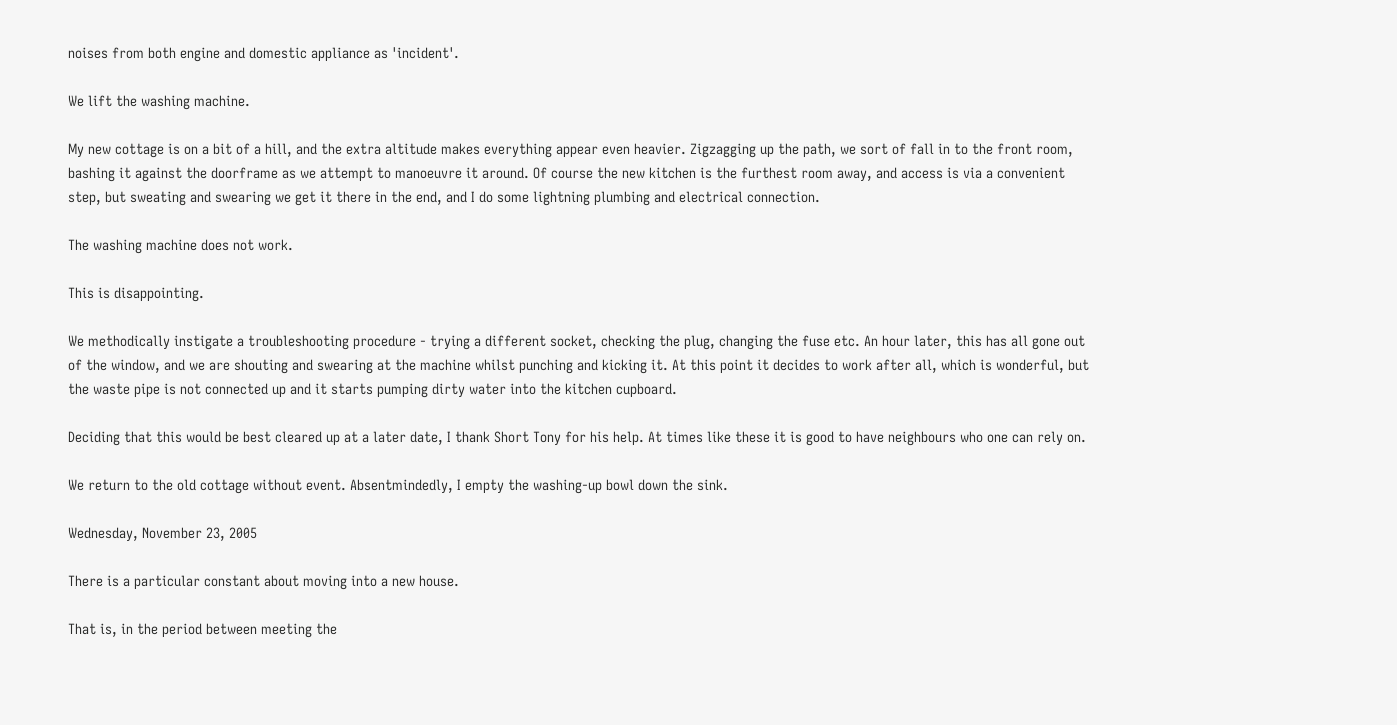noises from both engine and domestic appliance as 'incident'.

We lift the washing machine.

My new cottage is on a bit of a hill, and the extra altitude makes everything appear even heavier. Zigzagging up the path, we sort of fall in to the front room, bashing it against the doorframe as we attempt to manoeuvre it around. Of course the new kitchen is the furthest room away, and access is via a convenient step, but sweating and swearing we get it there in the end, and I do some lightning plumbing and electrical connection.

The washing machine does not work.

This is disappointing.

We methodically instigate a troubleshooting procedure - trying a different socket, checking the plug, changing the fuse etc. An hour later, this has all gone out of the window, and we are shouting and swearing at the machine whilst punching and kicking it. At this point it decides to work after all, which is wonderful, but the waste pipe is not connected up and it starts pumping dirty water into the kitchen cupboard.

Deciding that this would be best cleared up at a later date, I thank Short Tony for his help. At times like these it is good to have neighbours who one can rely on.

We return to the old cottage without event. Absentmindedly, I empty the washing-up bowl down the sink.

Wednesday, November 23, 2005

There is a particular constant about moving into a new house.

That is, in the period between meeting the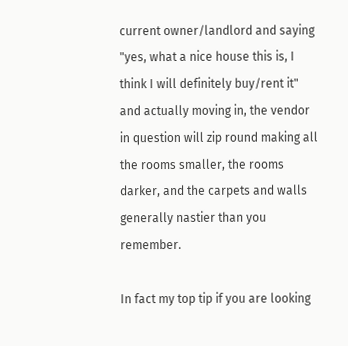current owner/landlord and saying "yes, what a nice house this is, I think I will definitely buy/rent it" and actually moving in, the vendor in question will zip round making all the rooms smaller, the rooms darker, and the carpets and walls generally nastier than you remember.

In fact my top tip if you are looking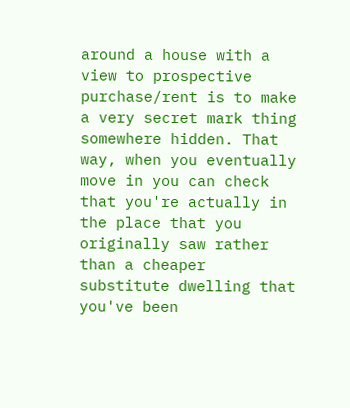around a house with a view to prospective purchase/rent is to make a very secret mark thing somewhere hidden. That way, when you eventually move in you can check that you're actually in the place that you originally saw rather than a cheaper substitute dwelling that you've been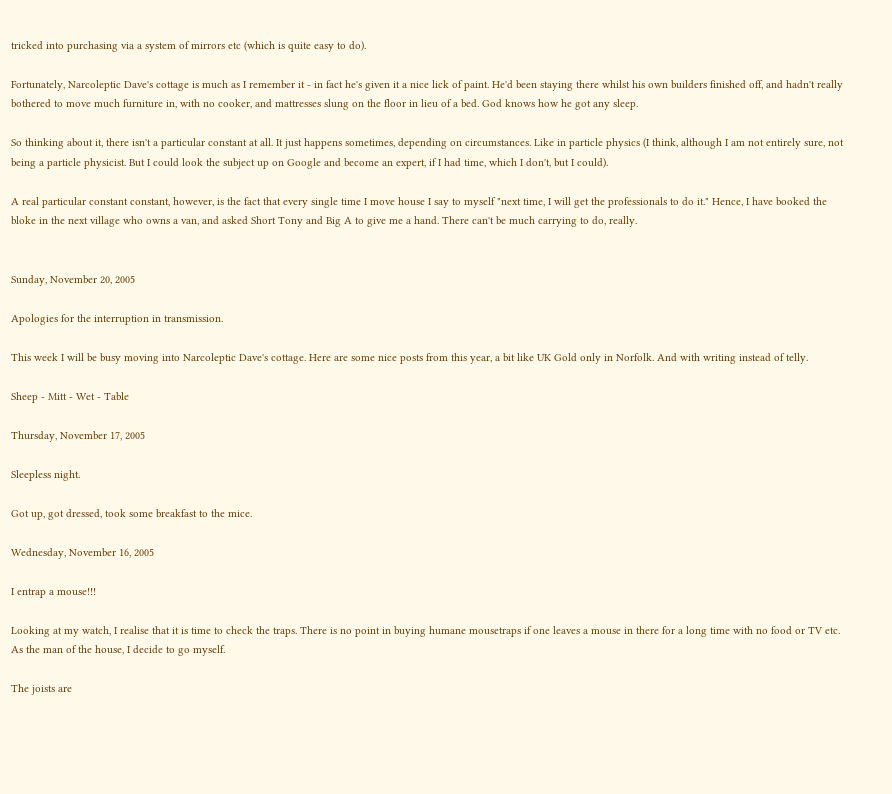tricked into purchasing via a system of mirrors etc (which is quite easy to do).

Fortunately, Narcoleptic Dave's cottage is much as I remember it - in fact he's given it a nice lick of paint. He'd been staying there whilst his own builders finished off, and hadn't really bothered to move much furniture in, with no cooker, and mattresses slung on the floor in lieu of a bed. God knows how he got any sleep.

So thinking about it, there isn't a particular constant at all. It just happens sometimes, depending on circumstances. Like in particle physics (I think, although I am not entirely sure, not being a particle physicist. But I could look the subject up on Google and become an expert, if I had time, which I don't, but I could).

A real particular constant constant, however, is the fact that every single time I move house I say to myself "next time, I will get the professionals to do it." Hence, I have booked the bloke in the next village who owns a van, and asked Short Tony and Big A to give me a hand. There can't be much carrying to do, really.


Sunday, November 20, 2005

Apologies for the interruption in transmission.

This week I will be busy moving into Narcoleptic Dave's cottage. Here are some nice posts from this year, a bit like UK Gold only in Norfolk. And with writing instead of telly.

Sheep - Mitt - Wet - Table

Thursday, November 17, 2005

Sleepless night.

Got up, got dressed, took some breakfast to the mice.

Wednesday, November 16, 2005

I entrap a mouse!!!

Looking at my watch, I realise that it is time to check the traps. There is no point in buying humane mousetraps if one leaves a mouse in there for a long time with no food or TV etc. As the man of the house, I decide to go myself.

The joists are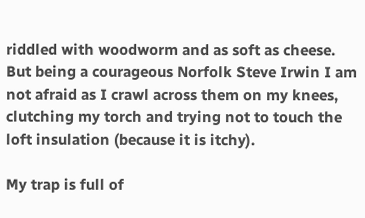riddled with woodworm and as soft as cheese. But being a courageous Norfolk Steve Irwin I am not afraid as I crawl across them on my knees, clutching my torch and trying not to touch the loft insulation (because it is itchy).

My trap is full of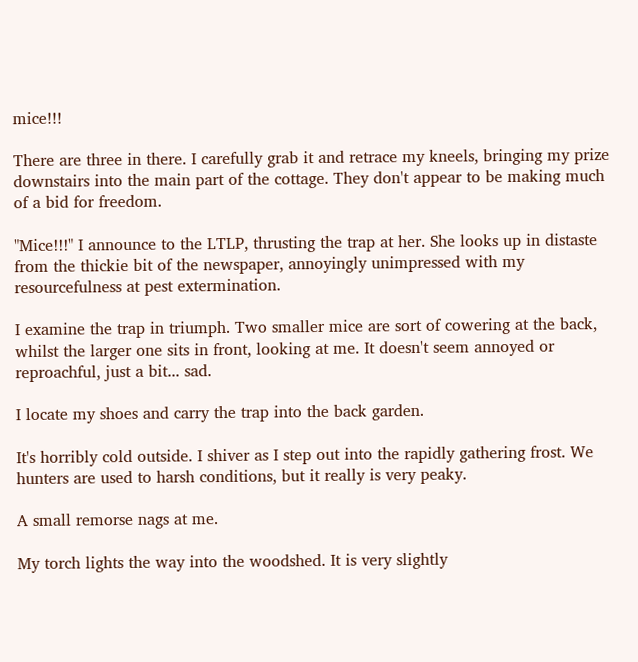mice!!!

There are three in there. I carefully grab it and retrace my kneels, bringing my prize downstairs into the main part of the cottage. They don't appear to be making much of a bid for freedom.

"Mice!!!" I announce to the LTLP, thrusting the trap at her. She looks up in distaste from the thickie bit of the newspaper, annoyingly unimpressed with my resourcefulness at pest extermination.

I examine the trap in triumph. Two smaller mice are sort of cowering at the back, whilst the larger one sits in front, looking at me. It doesn't seem annoyed or reproachful, just a bit... sad.

I locate my shoes and carry the trap into the back garden.

It's horribly cold outside. I shiver as I step out into the rapidly gathering frost. We hunters are used to harsh conditions, but it really is very peaky.

A small remorse nags at me.

My torch lights the way into the woodshed. It is very slightly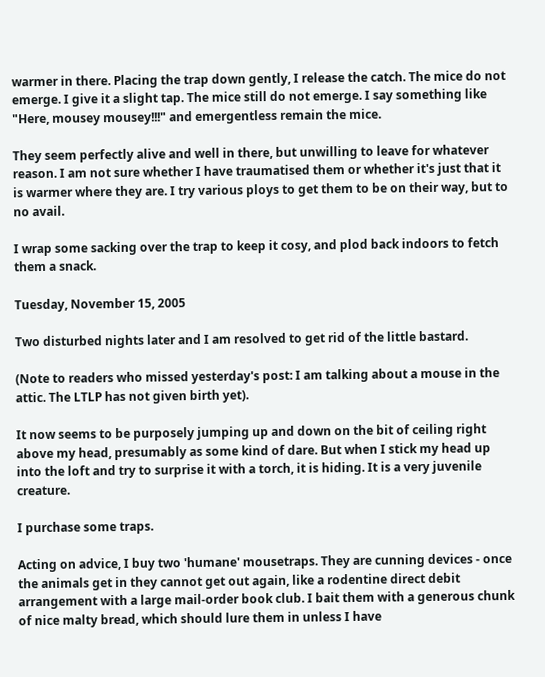warmer in there. Placing the trap down gently, I release the catch. The mice do not emerge. I give it a slight tap. The mice still do not emerge. I say something like "Here, mousey mousey!!!" and emergentless remain the mice.

They seem perfectly alive and well in there, but unwilling to leave for whatever reason. I am not sure whether I have traumatised them or whether it's just that it is warmer where they are. I try various ploys to get them to be on their way, but to no avail.

I wrap some sacking over the trap to keep it cosy, and plod back indoors to fetch them a snack.

Tuesday, November 15, 2005

Two disturbed nights later and I am resolved to get rid of the little bastard.

(Note to readers who missed yesterday's post: I am talking about a mouse in the attic. The LTLP has not given birth yet).

It now seems to be purposely jumping up and down on the bit of ceiling right above my head, presumably as some kind of dare. But when I stick my head up into the loft and try to surprise it with a torch, it is hiding. It is a very juvenile creature.

I purchase some traps.

Acting on advice, I buy two 'humane' mousetraps. They are cunning devices - once the animals get in they cannot get out again, like a rodentine direct debit arrangement with a large mail-order book club. I bait them with a generous chunk of nice malty bread, which should lure them in unless I have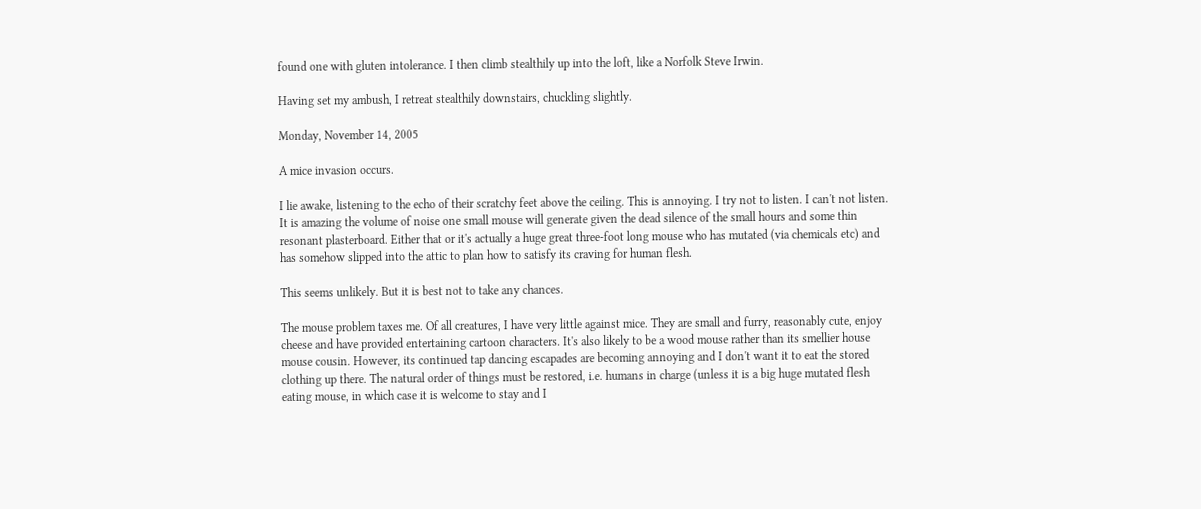found one with gluten intolerance. I then climb stealthily up into the loft, like a Norfolk Steve Irwin.

Having set my ambush, I retreat stealthily downstairs, chuckling slightly.

Monday, November 14, 2005

A mice invasion occurs.

I lie awake, listening to the echo of their scratchy feet above the ceiling. This is annoying. I try not to listen. I can't not listen. It is amazing the volume of noise one small mouse will generate given the dead silence of the small hours and some thin resonant plasterboard. Either that or it's actually a huge great three-foot long mouse who has mutated (via chemicals etc) and has somehow slipped into the attic to plan how to satisfy its craving for human flesh.

This seems unlikely. But it is best not to take any chances.

The mouse problem taxes me. Of all creatures, I have very little against mice. They are small and furry, reasonably cute, enjoy cheese and have provided entertaining cartoon characters. It's also likely to be a wood mouse rather than its smellier house mouse cousin. However, its continued tap dancing escapades are becoming annoying and I don't want it to eat the stored clothing up there. The natural order of things must be restored, i.e. humans in charge (unless it is a big huge mutated flesh eating mouse, in which case it is welcome to stay and I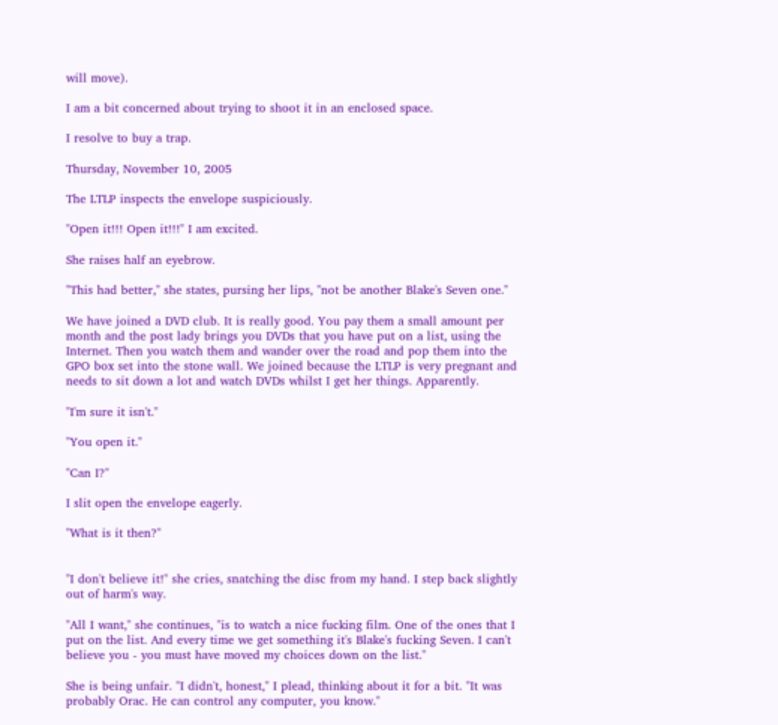will move).

I am a bit concerned about trying to shoot it in an enclosed space.

I resolve to buy a trap.

Thursday, November 10, 2005

The LTLP inspects the envelope suspiciously.

"Open it!!! Open it!!!" I am excited.

She raises half an eyebrow.

"This had better," she states, pursing her lips, "not be another Blake's Seven one."

We have joined a DVD club. It is really good. You pay them a small amount per month and the post lady brings you DVDs that you have put on a list, using the Internet. Then you watch them and wander over the road and pop them into the GPO box set into the stone wall. We joined because the LTLP is very pregnant and needs to sit down a lot and watch DVDs whilst I get her things. Apparently.

"I'm sure it isn't."

"You open it."

"Can I?"

I slit open the envelope eagerly.

"What is it then?"


"I don't believe it!" she cries, snatching the disc from my hand. I step back slightly out of harm's way.

"All I want," she continues, "is to watch a nice fucking film. One of the ones that I put on the list. And every time we get something it's Blake's fucking Seven. I can't believe you - you must have moved my choices down on the list."

She is being unfair. "I didn't, honest," I plead, thinking about it for a bit. "It was probably Orac. He can control any computer, you know."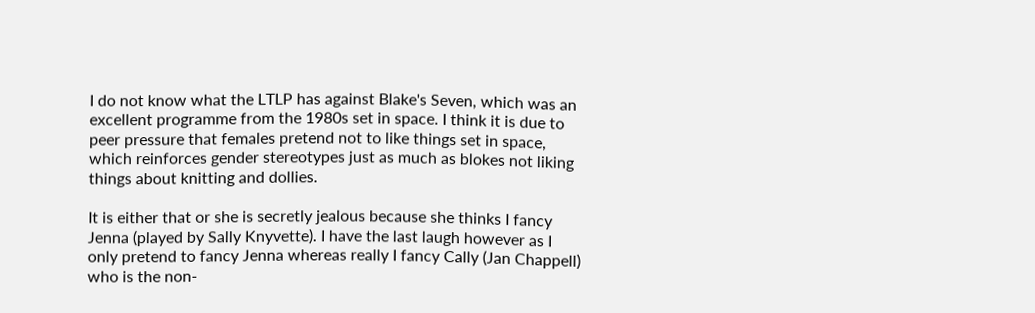I do not know what the LTLP has against Blake's Seven, which was an excellent programme from the 1980s set in space. I think it is due to peer pressure that females pretend not to like things set in space, which reinforces gender stereotypes just as much as blokes not liking things about knitting and dollies.

It is either that or she is secretly jealous because she thinks I fancy Jenna (played by Sally Knyvette). I have the last laugh however as I only pretend to fancy Jenna whereas really I fancy Cally (Jan Chappell) who is the non-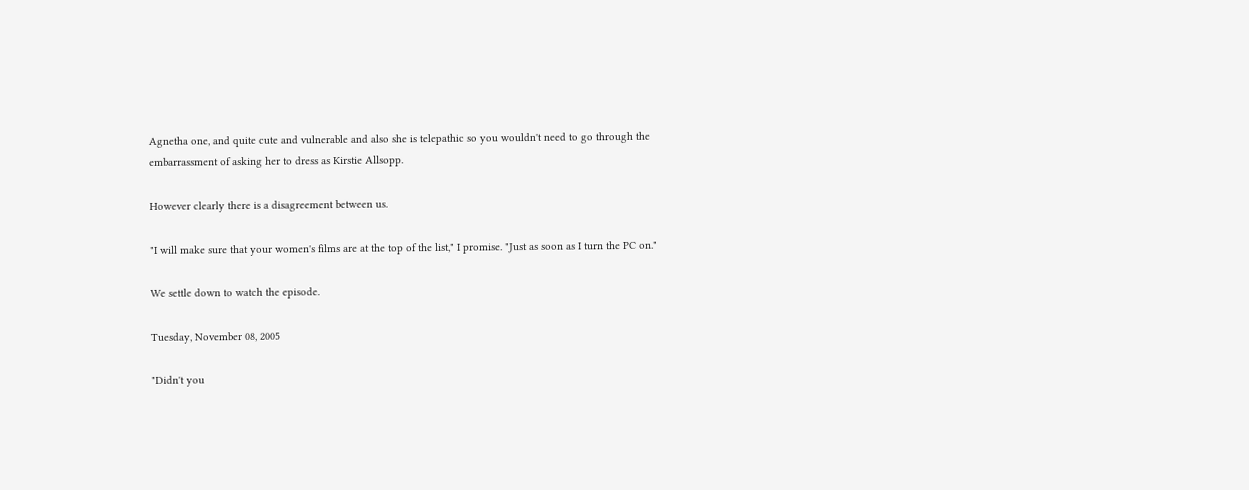Agnetha one, and quite cute and vulnerable and also she is telepathic so you wouldn't need to go through the embarrassment of asking her to dress as Kirstie Allsopp.

However clearly there is a disagreement between us.

"I will make sure that your women's films are at the top of the list," I promise. "Just as soon as I turn the PC on."

We settle down to watch the episode.

Tuesday, November 08, 2005

"Didn't you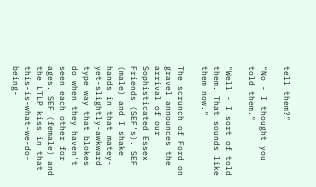tell them?"

"No - I thought you told them."

"Well - I sort of told them. That sounds like them now."

The scrunch of Ford on gravel announces the arrival of our Sophisticated Essex Friends (SEF's). SEF (male) and I shake hands in that matey-yet-slightly-awkward type way that blokes do when they haven't seen each other for ages. SEF (female) and the LTLP kiss in that this-is-what-we-do-being-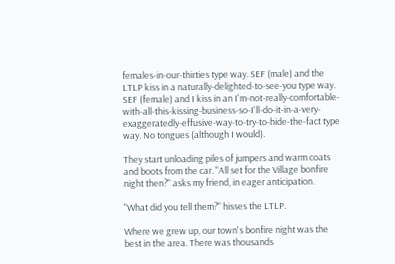females-in-our-thirties type way. SEF (male) and the LTLP kiss in a naturally-delighted-to-see-you type way. SEF (female) and I kiss in an I'm-not-really-comfortable-with-all-this-kissing-business-so-I'll-do-it-in-a-very-exaggeratedly-effusive-way-to-try-to-hide-the-fact type way. No tongues (although I would).

They start unloading piles of jumpers and warm coats and boots from the car. "All set for the Village bonfire night then?" asks my friend, in eager anticipation.

"What did you tell them?" hisses the LTLP.

Where we grew up, our town's bonfire night was the best in the area. There was thousands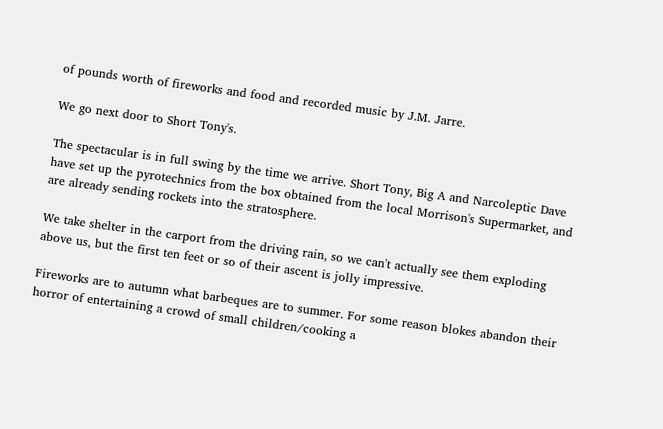of pounds worth of fireworks and food and recorded music by J.M. Jarre.

We go next door to Short Tony's.

The spectacular is in full swing by the time we arrive. Short Tony, Big A and Narcoleptic Dave have set up the pyrotechnics from the box obtained from the local Morrison's Supermarket, and are already sending rockets into the stratosphere.

We take shelter in the carport from the driving rain, so we can't actually see them exploding above us, but the first ten feet or so of their ascent is jolly impressive.

Fireworks are to autumn what barbeques are to summer. For some reason blokes abandon their horror of entertaining a crowd of small children/cooking a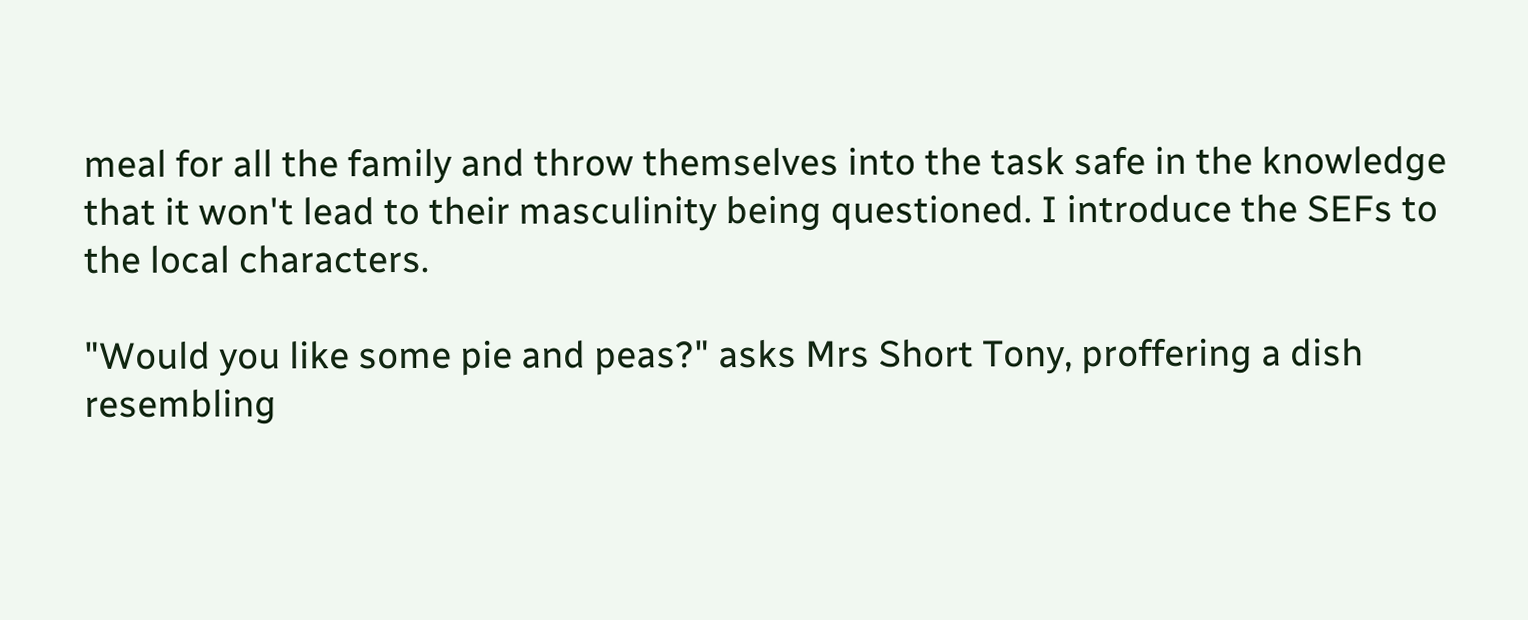meal for all the family and throw themselves into the task safe in the knowledge that it won't lead to their masculinity being questioned. I introduce the SEFs to the local characters.

"Would you like some pie and peas?" asks Mrs Short Tony, proffering a dish resembling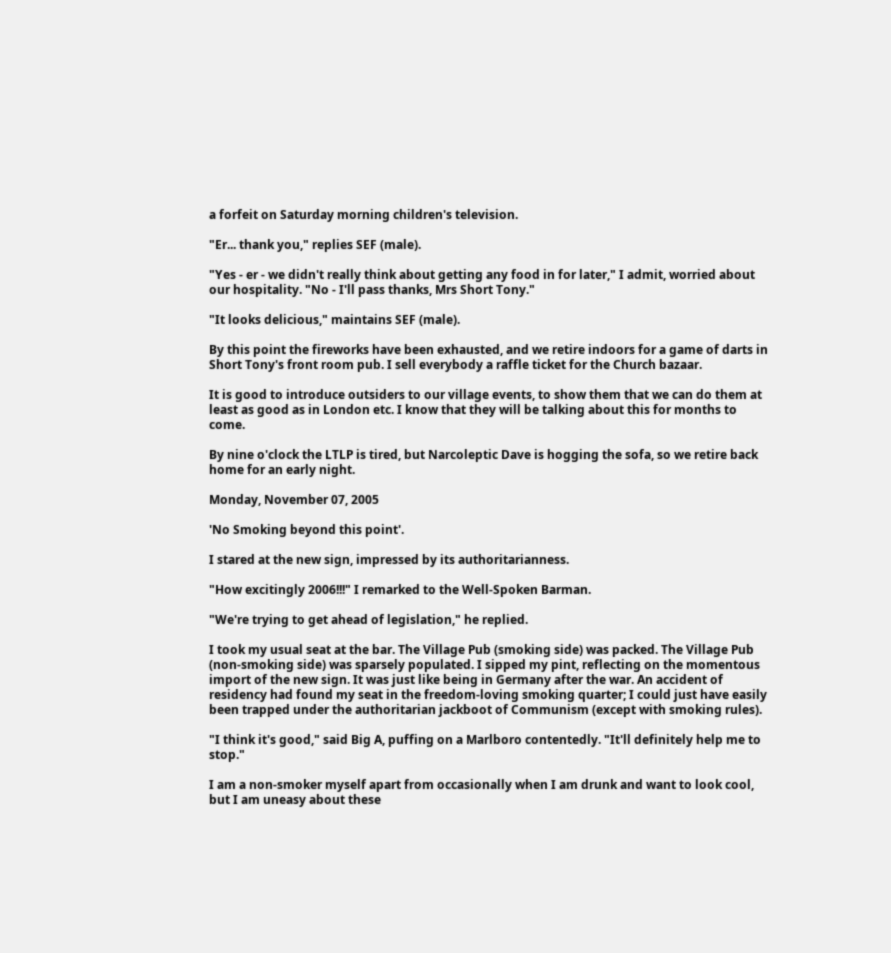a forfeit on Saturday morning children's television.

"Er... thank you," replies SEF (male).

"Yes - er - we didn't really think about getting any food in for later," I admit, worried about our hospitality. "No - I'll pass thanks, Mrs Short Tony."

"It looks delicious," maintains SEF (male).

By this point the fireworks have been exhausted, and we retire indoors for a game of darts in Short Tony's front room pub. I sell everybody a raffle ticket for the Church bazaar.

It is good to introduce outsiders to our village events, to show them that we can do them at least as good as in London etc. I know that they will be talking about this for months to come.

By nine o'clock the LTLP is tired, but Narcoleptic Dave is hogging the sofa, so we retire back home for an early night.

Monday, November 07, 2005

'No Smoking beyond this point'.

I stared at the new sign, impressed by its authoritarianness.

"How excitingly 2006!!!" I remarked to the Well-Spoken Barman.

"We're trying to get ahead of legislation," he replied.

I took my usual seat at the bar. The Village Pub (smoking side) was packed. The Village Pub (non-smoking side) was sparsely populated. I sipped my pint, reflecting on the momentous import of the new sign. It was just like being in Germany after the war. An accident of residency had found my seat in the freedom-loving smoking quarter; I could just have easily been trapped under the authoritarian jackboot of Communism (except with smoking rules).

"I think it's good," said Big A, puffing on a Marlboro contentedly. "It'll definitely help me to stop."

I am a non-smoker myself apart from occasionally when I am drunk and want to look cool, but I am uneasy about these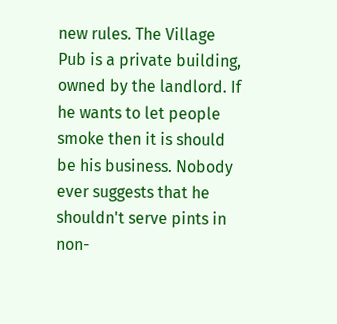new rules. The Village Pub is a private building, owned by the landlord. If he wants to let people smoke then it is should be his business. Nobody ever suggests that he shouldn't serve pints in non-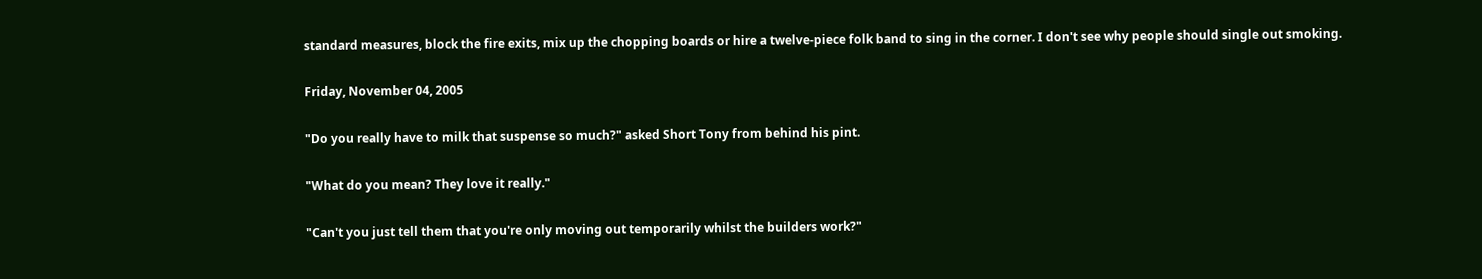standard measures, block the fire exits, mix up the chopping boards or hire a twelve-piece folk band to sing in the corner. I don't see why people should single out smoking.

Friday, November 04, 2005

"Do you really have to milk that suspense so much?" asked Short Tony from behind his pint.

"What do you mean? They love it really."

"Can't you just tell them that you're only moving out temporarily whilst the builders work?"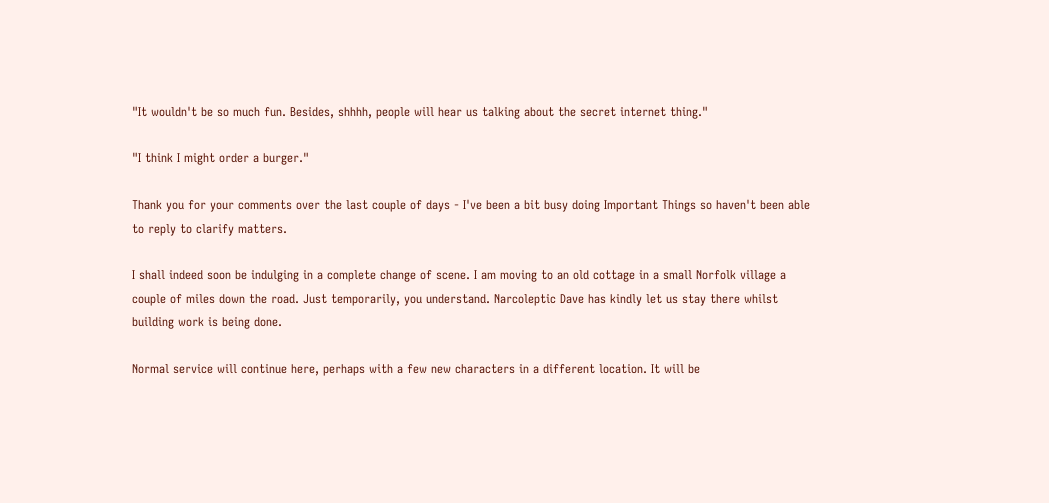"It wouldn't be so much fun. Besides, shhhh, people will hear us talking about the secret internet thing."

"I think I might order a burger."

Thank you for your comments over the last couple of days - I've been a bit busy doing Important Things so haven't been able to reply to clarify matters.

I shall indeed soon be indulging in a complete change of scene. I am moving to an old cottage in a small Norfolk village a couple of miles down the road. Just temporarily, you understand. Narcoleptic Dave has kindly let us stay there whilst building work is being done.

Normal service will continue here, perhaps with a few new characters in a different location. It will be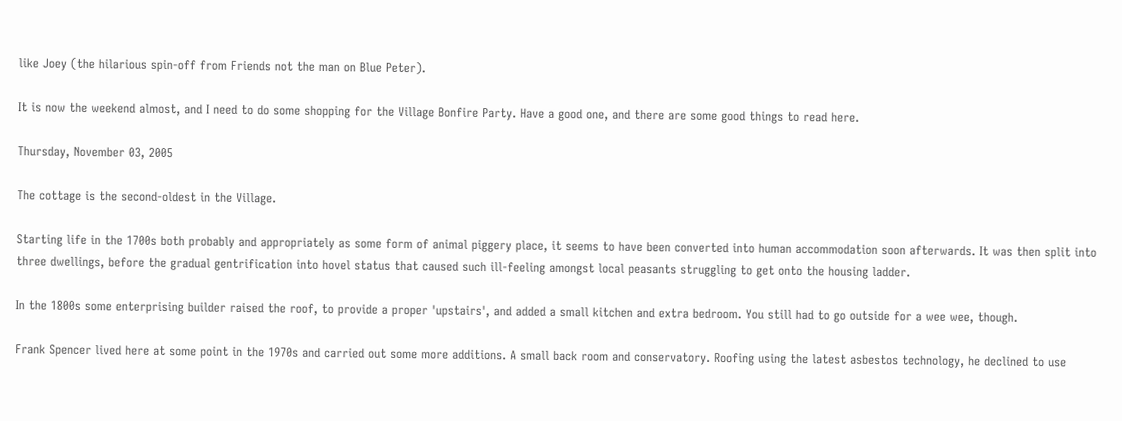like Joey (the hilarious spin-off from Friends not the man on Blue Peter).

It is now the weekend almost, and I need to do some shopping for the Village Bonfire Party. Have a good one, and there are some good things to read here.

Thursday, November 03, 2005

The cottage is the second-oldest in the Village.

Starting life in the 1700s both probably and appropriately as some form of animal piggery place, it seems to have been converted into human accommodation soon afterwards. It was then split into three dwellings, before the gradual gentrification into hovel status that caused such ill-feeling amongst local peasants struggling to get onto the housing ladder.

In the 1800s some enterprising builder raised the roof, to provide a proper 'upstairs', and added a small kitchen and extra bedroom. You still had to go outside for a wee wee, though.

Frank Spencer lived here at some point in the 1970s and carried out some more additions. A small back room and conservatory. Roofing using the latest asbestos technology, he declined to use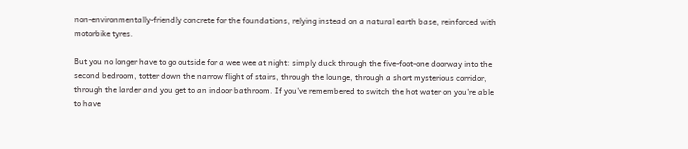non-environmentally-friendly concrete for the foundations, relying instead on a natural earth base, reinforced with motorbike tyres.

But you no longer have to go outside for a wee wee at night: simply duck through the five-foot-one doorway into the second bedroom, totter down the narrow flight of stairs, through the lounge, through a short mysterious corridor, through the larder and you get to an indoor bathroom. If you've remembered to switch the hot water on you're able to have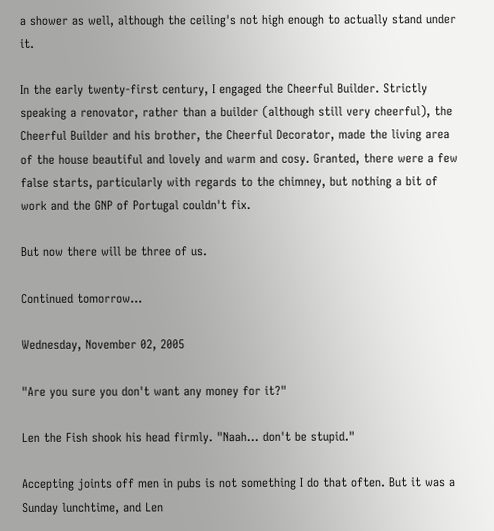a shower as well, although the ceiling's not high enough to actually stand under it.

In the early twenty-first century, I engaged the Cheerful Builder. Strictly speaking a renovator, rather than a builder (although still very cheerful), the Cheerful Builder and his brother, the Cheerful Decorator, made the living area of the house beautiful and lovely and warm and cosy. Granted, there were a few false starts, particularly with regards to the chimney, but nothing a bit of work and the GNP of Portugal couldn't fix.

But now there will be three of us.

Continued tomorrow...

Wednesday, November 02, 2005

"Are you sure you don't want any money for it?"

Len the Fish shook his head firmly. "Naah... don't be stupid."

Accepting joints off men in pubs is not something I do that often. But it was a Sunday lunchtime, and Len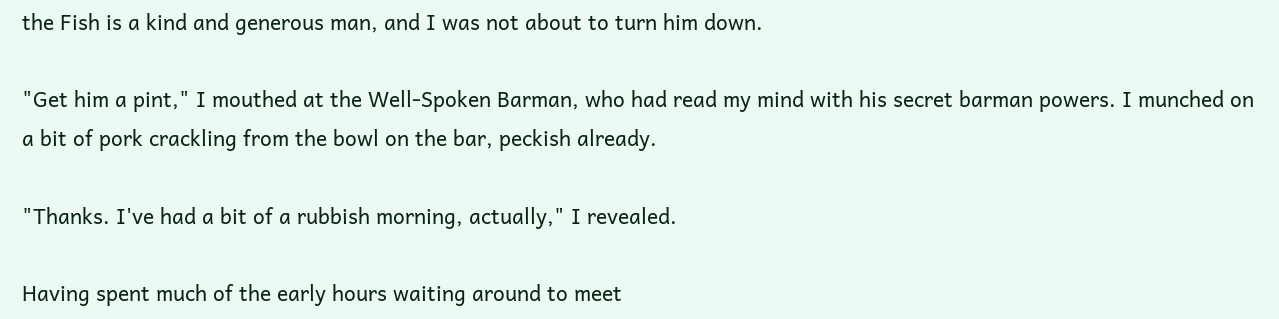the Fish is a kind and generous man, and I was not about to turn him down.

"Get him a pint," I mouthed at the Well-Spoken Barman, who had read my mind with his secret barman powers. I munched on a bit of pork crackling from the bowl on the bar, peckish already.

"Thanks. I've had a bit of a rubbish morning, actually," I revealed.

Having spent much of the early hours waiting around to meet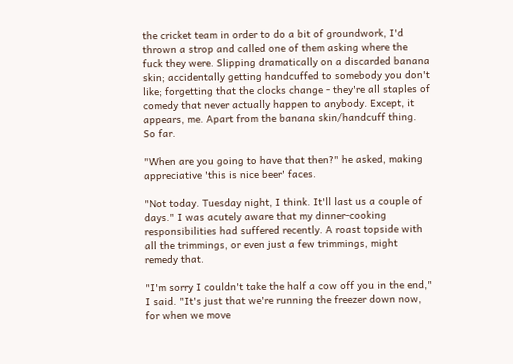the cricket team in order to do a bit of groundwork, I'd thrown a strop and called one of them asking where the fuck they were. Slipping dramatically on a discarded banana skin; accidentally getting handcuffed to somebody you don't like; forgetting that the clocks change - they're all staples of comedy that never actually happen to anybody. Except, it appears, me. Apart from the banana skin/handcuff thing. So far.

"When are you going to have that then?" he asked, making appreciative 'this is nice beer' faces.

"Not today. Tuesday night, I think. It'll last us a couple of days." I was acutely aware that my dinner-cooking responsibilities had suffered recently. A roast topside with all the trimmings, or even just a few trimmings, might remedy that.

"I'm sorry I couldn't take the half a cow off you in the end," I said. "It's just that we're running the freezer down now, for when we move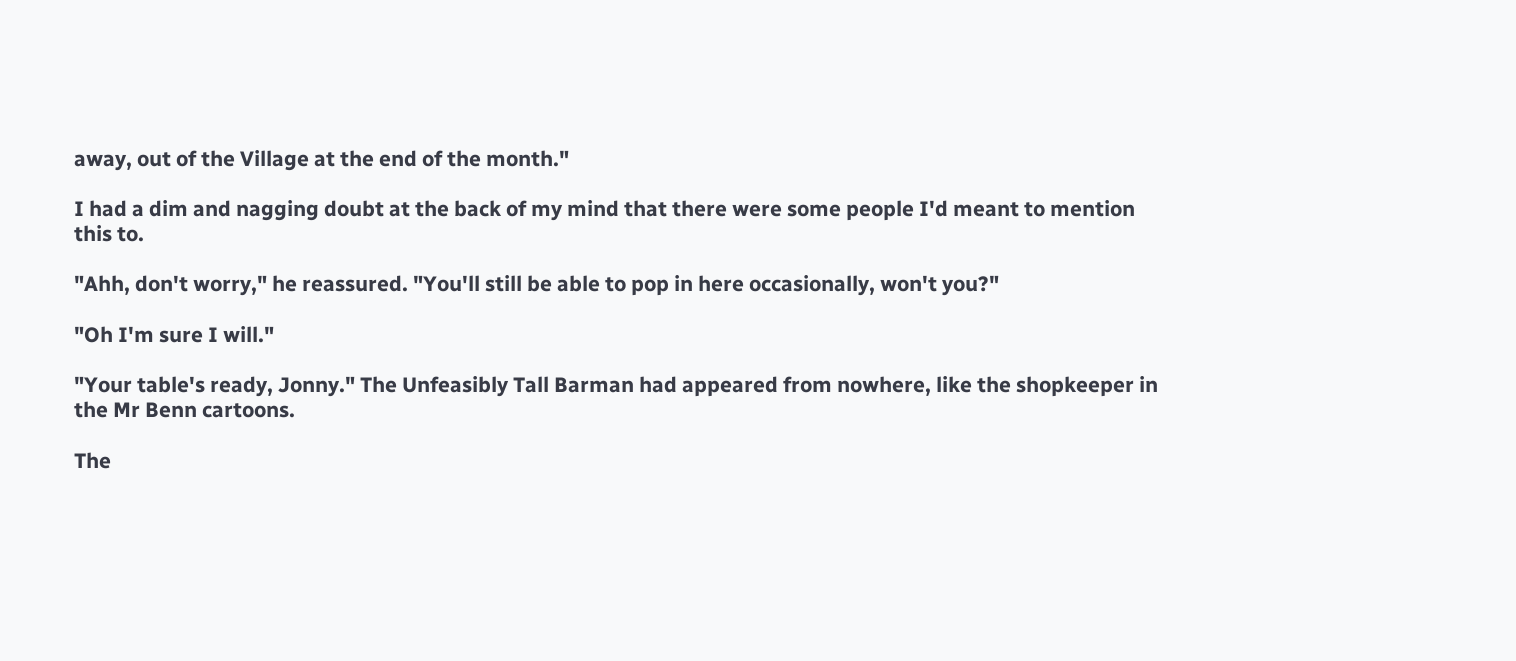away, out of the Village at the end of the month."

I had a dim and nagging doubt at the back of my mind that there were some people I'd meant to mention this to.

"Ahh, don't worry," he reassured. "You'll still be able to pop in here occasionally, won't you?"

"Oh I'm sure I will."

"Your table's ready, Jonny." The Unfeasibly Tall Barman had appeared from nowhere, like the shopkeeper in the Mr Benn cartoons.

The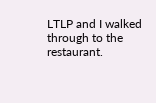LTLP and I walked through to the restaurant.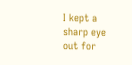I kept a sharp eye out for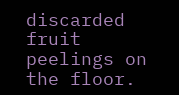discarded fruit peelings on the floor.